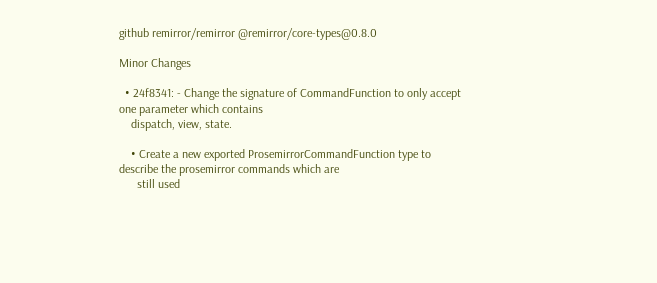github remirror/remirror @remirror/core-types@0.8.0

Minor Changes

  • 24f8341: - Change the signature of CommandFunction to only accept one parameter which contains
    dispatch, view, state.

    • Create a new exported ProsemirrorCommandFunction type to describe the prosemirror commands which are
      still used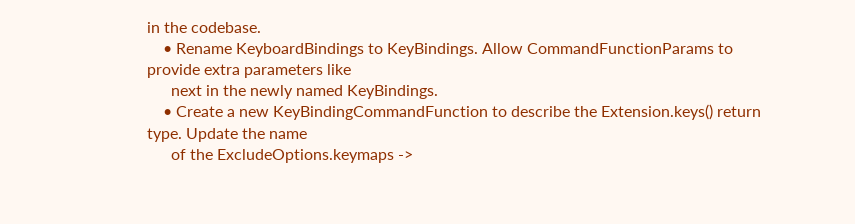in the codebase.
    • Rename KeyboardBindings to KeyBindings. Allow CommandFunctionParams to provide extra parameters like
      next in the newly named KeyBindings.
    • Create a new KeyBindingCommandFunction to describe the Extension.keys() return type. Update the name
      of the ExcludeOptions.keymaps ->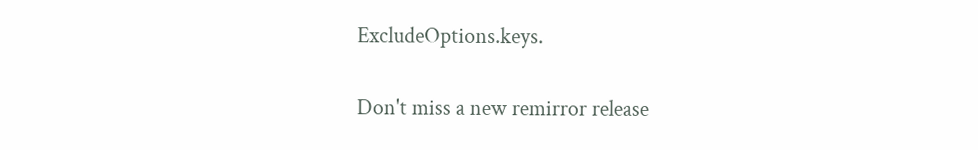ExcludeOptions.keys.


Don't miss a new remirror release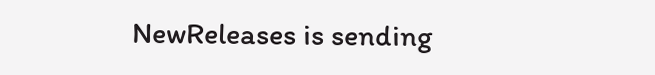NewReleases is sending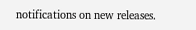notifications on new releases.